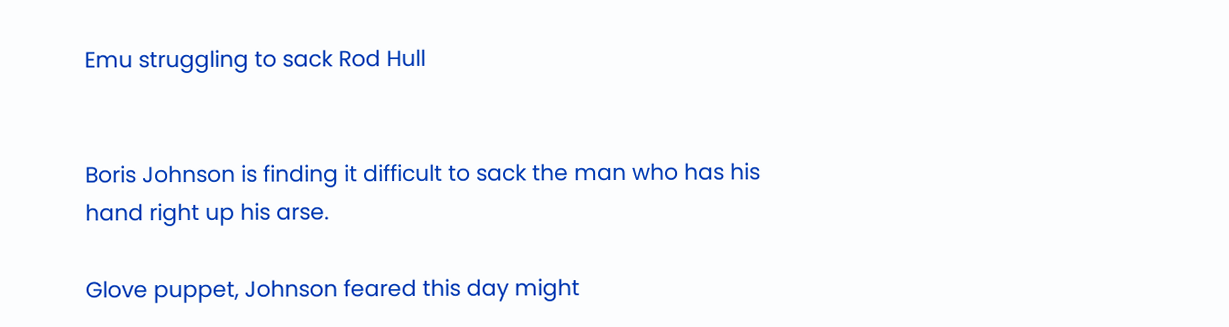Emu struggling to sack Rod Hull


Boris Johnson is finding it difficult to sack the man who has his hand right up his arse.

Glove puppet, Johnson feared this day might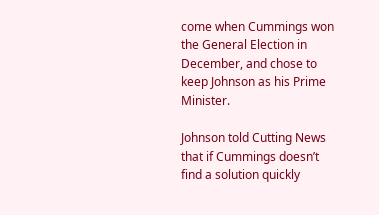come when Cummings won the General Election in December, and chose to keep Johnson as his Prime Minister.

Johnson told Cutting News that if Cummings doesn’t find a solution quickly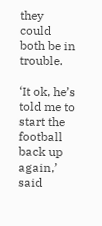they could both be in trouble.

‘It ok, he’s told me to start the football back up again,’ said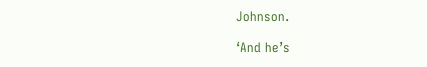Johnson.

‘And he’s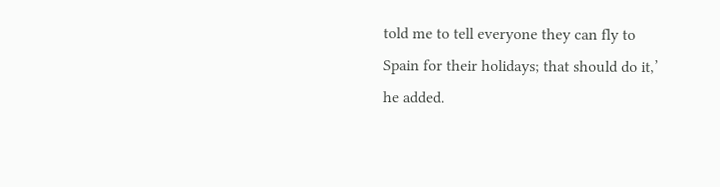told me to tell everyone they can fly to Spain for their holidays; that should do it,’ he added.